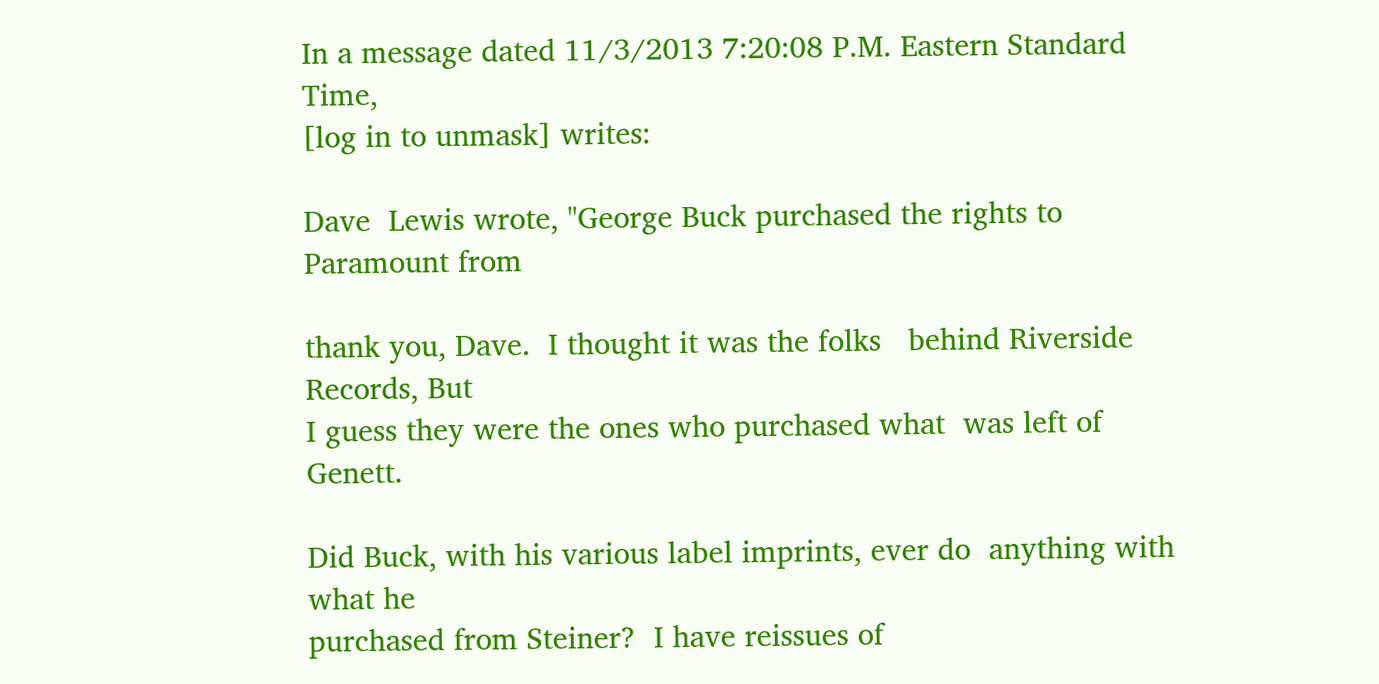In a message dated 11/3/2013 7:20:08 P.M. Eastern Standard Time,
[log in to unmask] writes:

Dave  Lewis wrote, "George Buck purchased the rights to Paramount from

thank you, Dave.  I thought it was the folks   behind Riverside Records, But
I guess they were the ones who purchased what  was left of Genett.

Did Buck, with his various label imprints, ever do  anything with what he
purchased from Steiner?  I have reissues of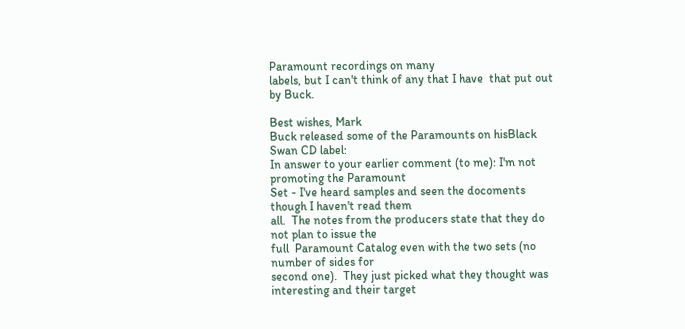Paramount recordings on many
labels, but I can't think of any that I have  that put out by Buck.

Best wishes, Mark
Buck released some of the Paramounts on hisBlack Swan CD label:
In answer to your earlier comment (to me): I'm not promoting the Paramount
Set - I've heard samples and seen the docoments though I haven't read them
all.  The notes from the producers state that they do not plan to issue the
full  Paramount Catalog even with the two sets (no number of sides for
second one).  They just picked what they thought was interesting and their target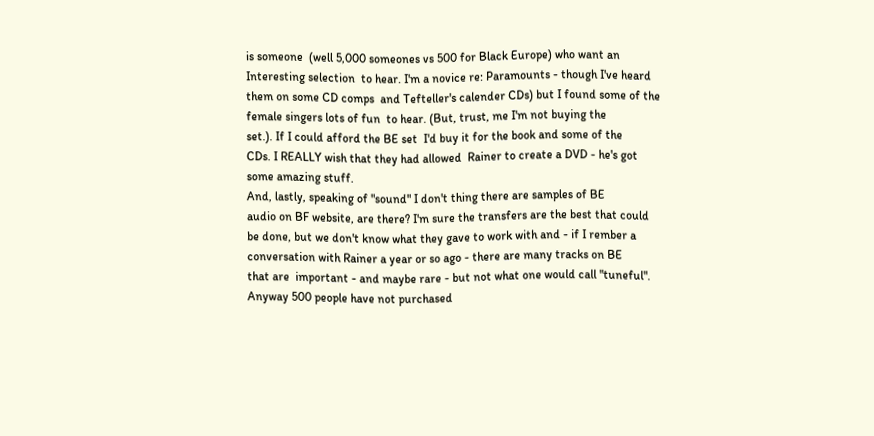is someone  (well 5,000 someones vs 500 for Black Europe) who want an
Interesting selection  to hear. I'm a novice re: Paramounts - though I've heard
them on some CD comps  and Tefteller's calender CDs) but I found some of the
female singers lots of fun  to hear. (But, trust, me I'm not buying the
set.). If I could afford the BE set  I'd buy it for the book and some of the
CDs. I REALLY wish that they had allowed  Rainer to create a DVD - he's got
some amazing stuff.
And, lastly, speaking of "sound" I don't thing there are samples of BE
audio on BF website, are there? I'm sure the transfers are the best that could
be done, but we don't know what they gave to work with and - if I rember a
conversation with Rainer a year or so ago - there are many tracks on BE
that are  important - and maybe rare - but not what one would call "tuneful".
Anyway 500 people have not purchased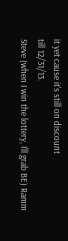it yet cause it's still on discount
till 12/31/13.
Steve (when I win the lottery, I'll grab BE) Ramm